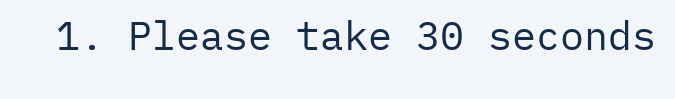1. Please take 30 seconds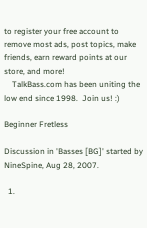to register your free account to remove most ads, post topics, make friends, earn reward points at our store, and more!
    TalkBass.com has been uniting the low end since 1998.  Join us! :)

Beginner Fretless

Discussion in 'Basses [BG]' started by NineSpine, Aug 28, 2007.

  1.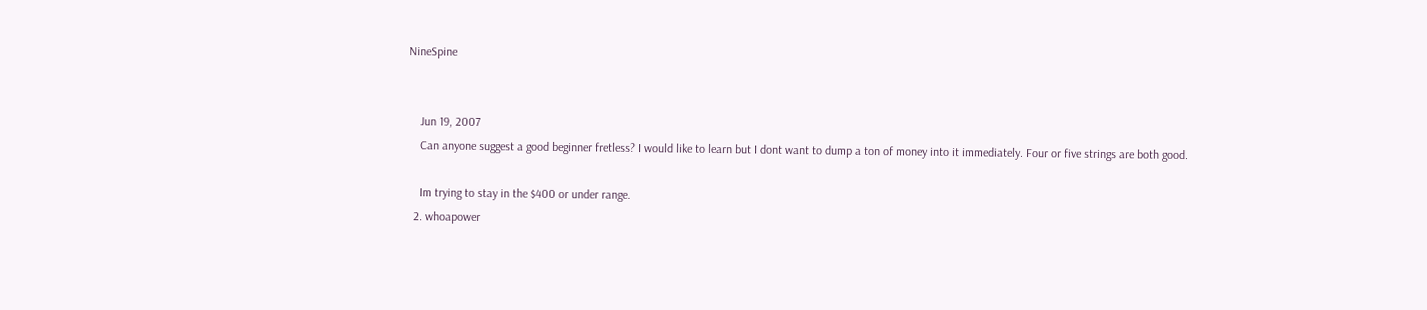NineSpine


    Jun 19, 2007
    Can anyone suggest a good beginner fretless? I would like to learn but I dont want to dump a ton of money into it immediately. Four or five strings are both good.

    Im trying to stay in the $400 or under range.
  2. whoapower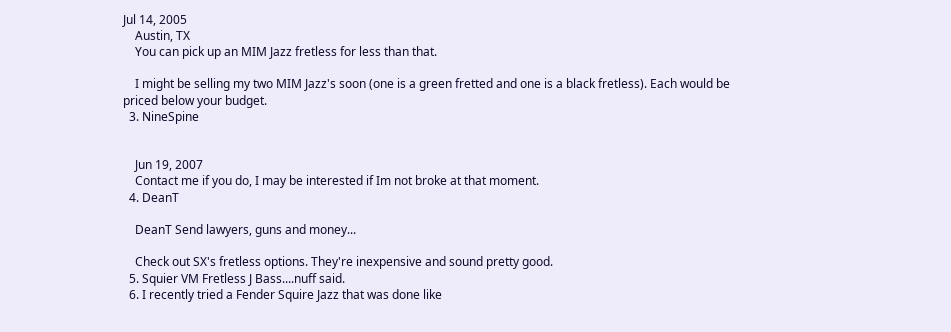Jul 14, 2005
    Austin, TX
    You can pick up an MIM Jazz fretless for less than that.

    I might be selling my two MIM Jazz's soon (one is a green fretted and one is a black fretless). Each would be priced below your budget.
  3. NineSpine


    Jun 19, 2007
    Contact me if you do, I may be interested if Im not broke at that moment.
  4. DeanT

    DeanT Send lawyers, guns and money...

    Check out SX's fretless options. They're inexpensive and sound pretty good.
  5. Squier VM Fretless J Bass....nuff said.
  6. I recently tried a Fender Squire Jazz that was done like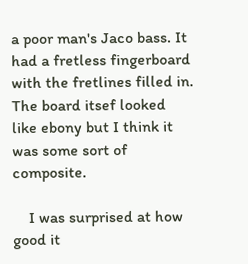a poor man's Jaco bass. It had a fretless fingerboard with the fretlines filled in. The board itsef looked like ebony but I think it was some sort of composite.

    I was surprised at how good it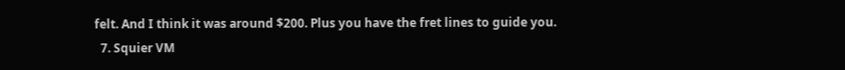felt. And I think it was around $200. Plus you have the fret lines to guide you.
  7. Squier VM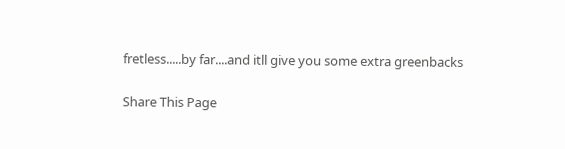fretless.....by far....and itll give you some extra greenbacks

Share This Page